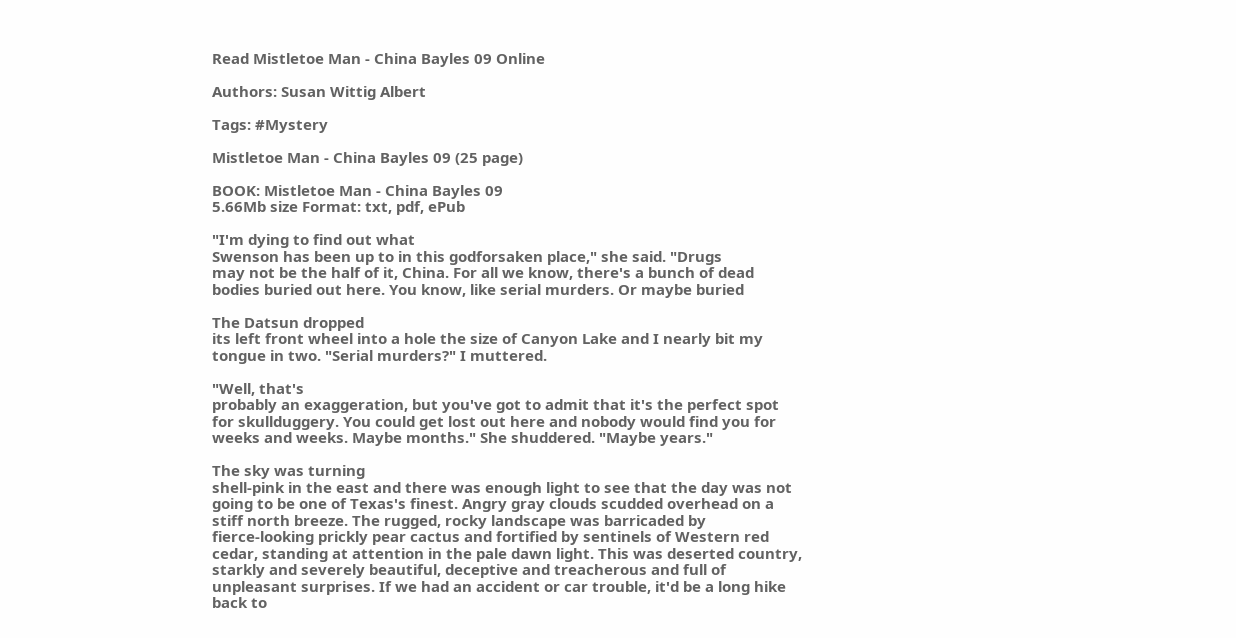Read Mistletoe Man - China Bayles 09 Online

Authors: Susan Wittig Albert

Tags: #Mystery

Mistletoe Man - China Bayles 09 (25 page)

BOOK: Mistletoe Man - China Bayles 09
5.66Mb size Format: txt, pdf, ePub

"I'm dying to find out what
Swenson has been up to in this godforsaken place," she said. "Drugs
may not be the half of it, China. For all we know, there's a bunch of dead
bodies buried out here. You know, like serial murders. Or maybe buried

The Datsun dropped
its left front wheel into a hole the size of Canyon Lake and I nearly bit my
tongue in two. "Serial murders?" I muttered.

"Well, that's
probably an exaggeration, but you've got to admit that it's the perfect spot
for skullduggery. You could get lost out here and nobody would find you for
weeks and weeks. Maybe months." She shuddered. "Maybe years."

The sky was turning
shell-pink in the east and there was enough light to see that the day was not
going to be one of Texas's finest. Angry gray clouds scudded overhead on a
stiff north breeze. The rugged, rocky landscape was barricaded by
fierce-looking prickly pear cactus and fortified by sentinels of Western red
cedar, standing at attention in the pale dawn light. This was deserted country,
starkly and severely beautiful, deceptive and treacherous and full of
unpleasant surprises. If we had an accident or car trouble, it'd be a long hike
back to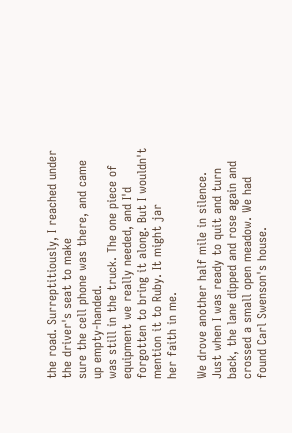the road. Surreptitiously, I reached under the driver's seat to make
sure the cell phone was there, and came up empty-handed.
was still in the truck. The one piece of equipment we really needed, and I'd
forgotten to bring it along. But I wouldn't mention it to Ruby. It might jar
her faith in me.

We drove another half mile in silence.
Just when I was ready to quit and turn back, the lane dipped and rose again and
crossed a small open meadow. We had found Carl Swenson's house.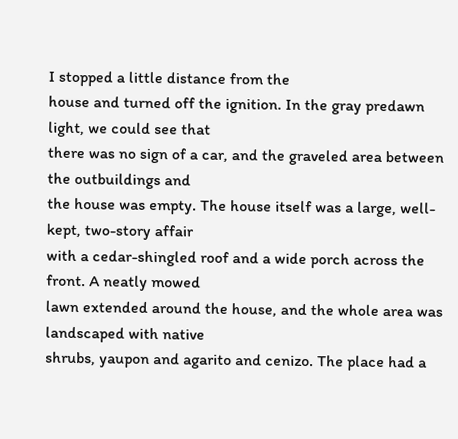I stopped a little distance from the
house and turned off the ignition. In the gray predawn light, we could see that
there was no sign of a car, and the graveled area between the outbuildings and
the house was empty. The house itself was a large, well-kept, two-story affair
with a cedar-shingled roof and a wide porch across the front. A neatly mowed
lawn extended around the house, and the whole area was landscaped with native
shrubs, yaupon and agarito and cenizo. The place had a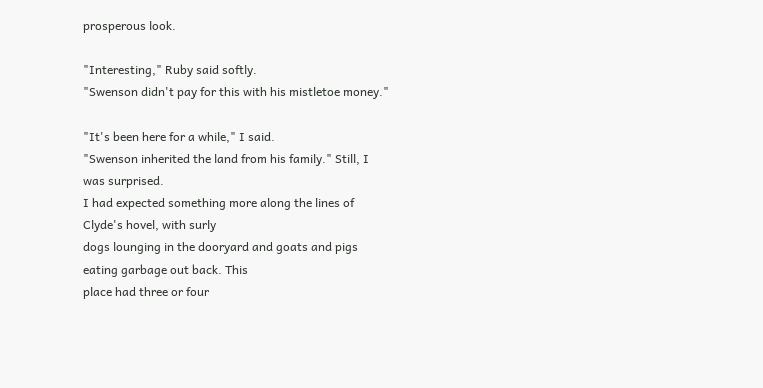prosperous look.

"Interesting," Ruby said softly.
"Swenson didn't pay for this with his mistletoe money."

"It's been here for a while," I said.
"Swenson inherited the land from his family." Still, I was surprised.
I had expected something more along the lines of Clyde's hovel, with surly
dogs lounging in the dooryard and goats and pigs eating garbage out back. This
place had three or four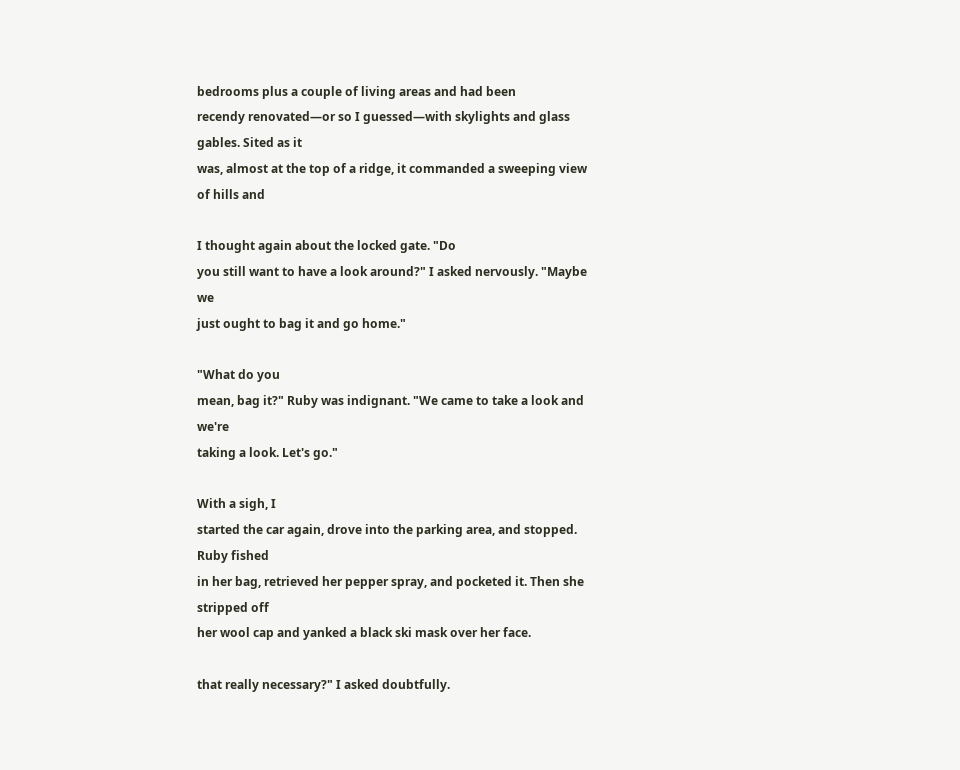bedrooms plus a couple of living areas and had been
recendy renovated—or so I guessed—with skylights and glass gables. Sited as it
was, almost at the top of a ridge, it commanded a sweeping view of hills and

I thought again about the locked gate. "Do
you still want to have a look around?" I asked nervously. "Maybe we
just ought to bag it and go home."

"What do you
mean, bag it?" Ruby was indignant. "We came to take a look and we're
taking a look. Let's go."

With a sigh, I
started the car again, drove into the parking area, and stopped. Ruby fished
in her bag, retrieved her pepper spray, and pocketed it. Then she stripped off
her wool cap and yanked a black ski mask over her face.

that really necessary?" I asked doubtfully.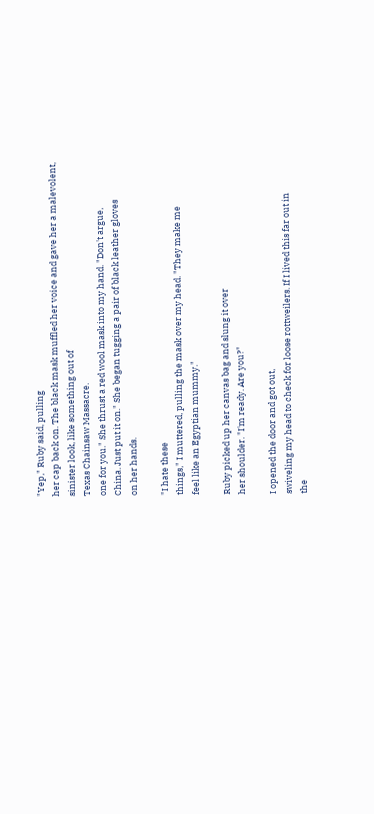"Yep," Ruby said, pulling
her cap back on. The black mask muffled her voice and gave her a malevolent,
sinister look, like something out of
Texas Chainsaw Massacre.
one for you." She thrust a red wool mask into my hand. "Don't argue,
China. Just put it on." She began tugging a pair of black leather gloves
on her hands.

"I hate these
things," I muttered, pulling the mask over my head. "They make me
feel like an Egyptian mummy."

Ruby picked up her canvas bag and slung it over
her shoulder. "I'm ready. Are you?"

I opened the door and got out,
swiveling my head to check for loose rottweilers. If I lived this far out in
the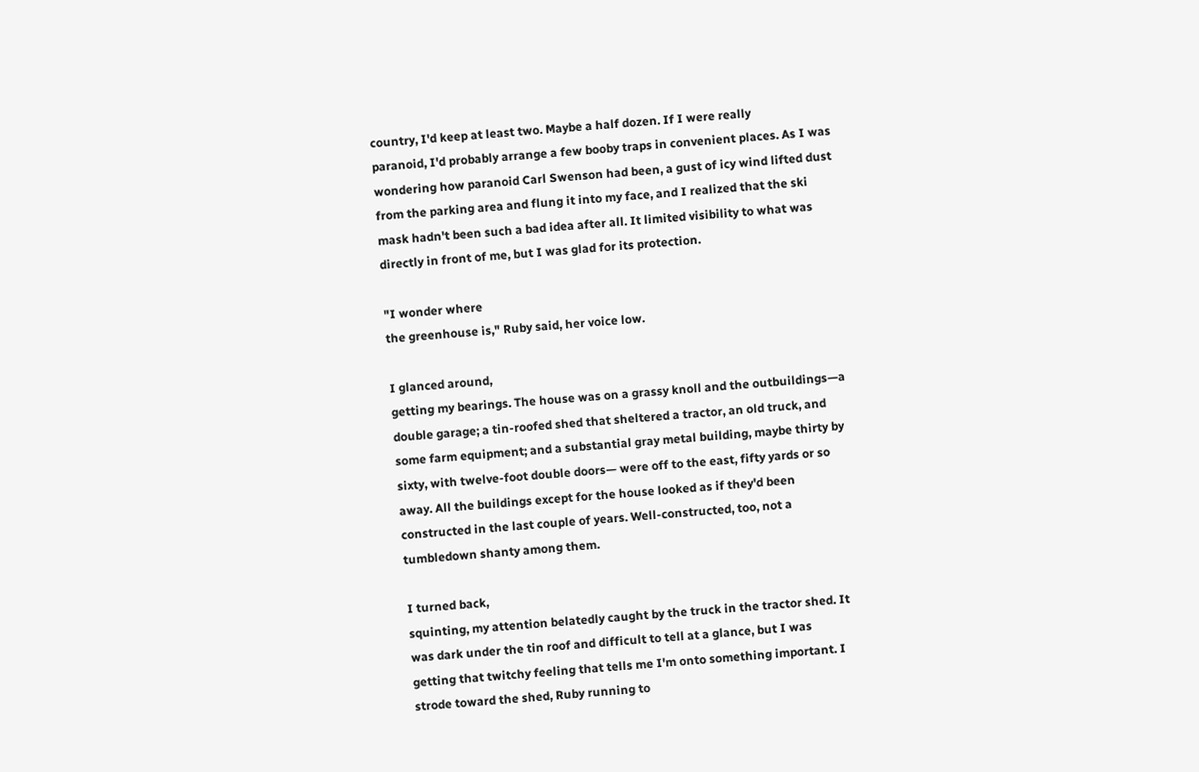country, I'd keep at least two. Maybe a half dozen. If I were really
paranoid, I'd probably arrange a few booby traps in convenient places. As I was
wondering how paranoid Carl Swenson had been, a gust of icy wind lifted dust
from the parking area and flung it into my face, and I realized that the ski
mask hadn't been such a bad idea after all. It limited visibility to what was
directly in front of me, but I was glad for its protection.

"I wonder where
the greenhouse is," Ruby said, her voice low.

I glanced around,
getting my bearings. The house was on a grassy knoll and the outbuildings—a
double garage; a tin-roofed shed that sheltered a tractor, an old truck, and
some farm equipment; and a substantial gray metal building, maybe thirty by
sixty, with twelve-foot double doors— were off to the east, fifty yards or so
away. All the buildings except for the house looked as if they'd been
constructed in the last couple of years. Well-constructed, too, not a
tumbledown shanty among them.

I turned back,
squinting, my attention belatedly caught by the truck in the tractor shed. It
was dark under the tin roof and difficult to tell at a glance, but I was
getting that twitchy feeling that tells me I'm onto something important. I
strode toward the shed, Ruby running to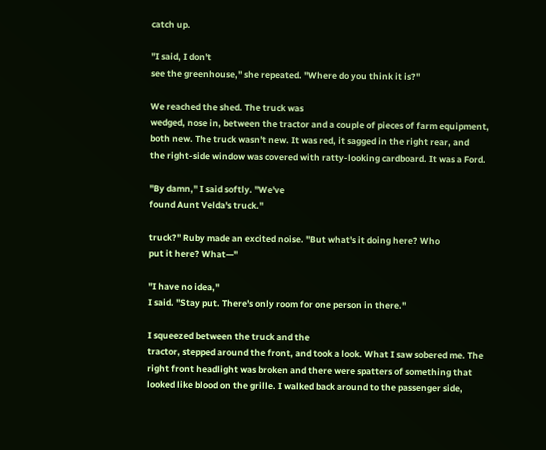catch up.

"I said, I don't
see the greenhouse," she repeated. "Where do you think it is?"

We reached the shed. The truck was
wedged, nose in, between the tractor and a couple of pieces of farm equipment,
both new. The truck wasn't new. It was red, it sagged in the right rear, and
the right-side window was covered with ratty-looking cardboard. It was a Ford.

"By damn," I said softly. "We've
found Aunt Velda's truck."

truck?" Ruby made an excited noise. "But what's it doing here? Who
put it here? What—"

"I have no idea,"
I said. "Stay put. There's only room for one person in there."

I squeezed between the truck and the
tractor, stepped around the front, and took a look. What I saw sobered me. The
right front headlight was broken and there were spatters of something that
looked like blood on the grille. I walked back around to the passenger side,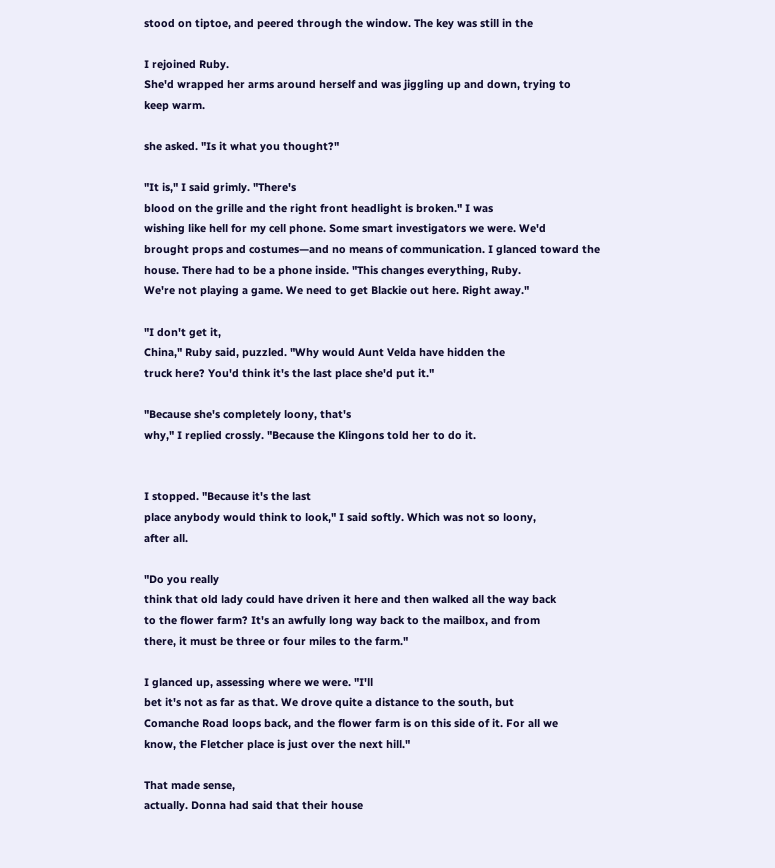stood on tiptoe, and peered through the window. The key was still in the

I rejoined Ruby.
She'd wrapped her arms around herself and was jiggling up and down, trying to
keep warm.

she asked. "Is it what you thought?"

"It is," I said grimly. "There's
blood on the grille and the right front headlight is broken." I was
wishing like hell for my cell phone. Some smart investigators we were. We'd
brought props and costumes—and no means of communication. I glanced toward the
house. There had to be a phone inside. "This changes everything, Ruby.
We're not playing a game. We need to get Blackie out here. Right away."

"I don't get it,
China," Ruby said, puzzled. "Why would Aunt Velda have hidden the
truck here? You'd think it's the last place she'd put it."

"Because she's completely loony, that's
why," I replied crossly. "Because the Klingons told her to do it.


I stopped. "Because it's the last
place anybody would think to look," I said softly. Which was not so loony,
after all.

"Do you really
think that old lady could have driven it here and then walked all the way back
to the flower farm? It's an awfully long way back to the mailbox, and from
there, it must be three or four miles to the farm."

I glanced up, assessing where we were. "I'll
bet it's not as far as that. We drove quite a distance to the south, but
Comanche Road loops back, and the flower farm is on this side of it. For all we
know, the Fletcher place is just over the next hill."

That made sense,
actually. Donna had said that their house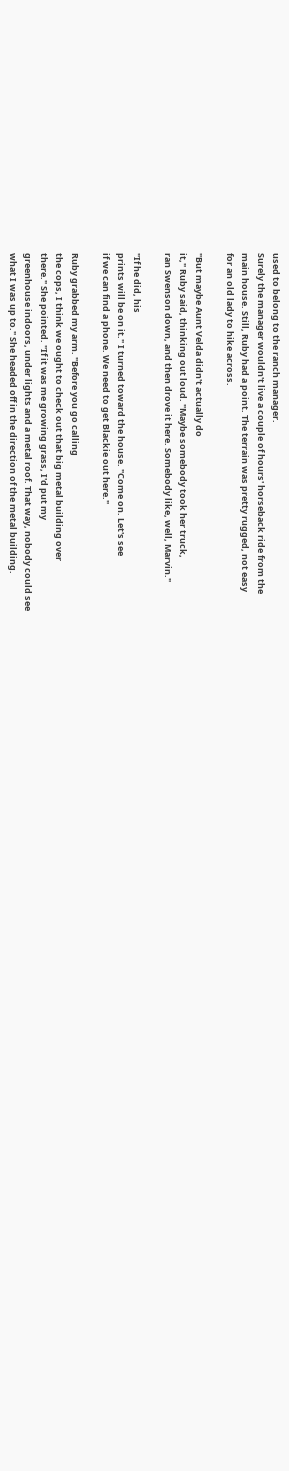used to belong to the ranch manager.
Surely the manager wouldn't live a couple of hours' horseback ride from the
main house. Still, Ruby had a point. The terrain was pretty rugged, not easy
for an old lady to hike across.

"But maybe Aunt Velda didn't actually do
it," Ruby said, thinking out loud. "Maybe somebody took her truck,
ran Swenson down, and then drove it here. Somebody like, well, Marvin."

"If he did, his
prints will be on it." I turned toward the house. "Come on. Let's see
if we can find a phone. We need to get Blackie out here."

Ruby grabbed my arm. "Before you go calling
the cops, I think we ought to check out that big metal building over
there." She pointed. "If it was me growing grass, I'd put my
greenhouse indoors, under lights and a metal roof. That way, nobody could see
what I was up to." She headed off in the direction of the metal building.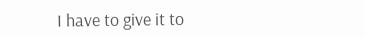I have to give it to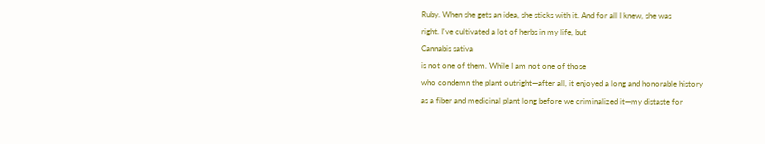Ruby. When she gets an idea, she sticks with it. And for all I knew, she was
right. I've cultivated a lot of herbs in my life, but
Cannabis sativa
is not one of them. While I am not one of those
who condemn the plant outright—after all, it enjoyed a long and honorable history
as a fiber and medicinal plant long before we criminalized it—my distaste for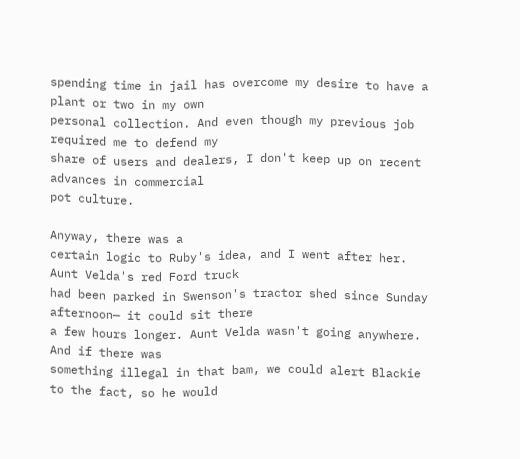spending time in jail has overcome my desire to have a plant or two in my own
personal collection. And even though my previous job required me to defend my
share of users and dealers, I don't keep up on recent advances in commercial
pot culture.

Anyway, there was a
certain logic to Ruby's idea, and I went after her. Aunt Velda's red Ford truck
had been parked in Swenson's tractor shed since Sunday afternoon— it could sit there
a few hours longer. Aunt Velda wasn't going anywhere. And if there was
something illegal in that bam, we could alert Blackie to the fact, so he would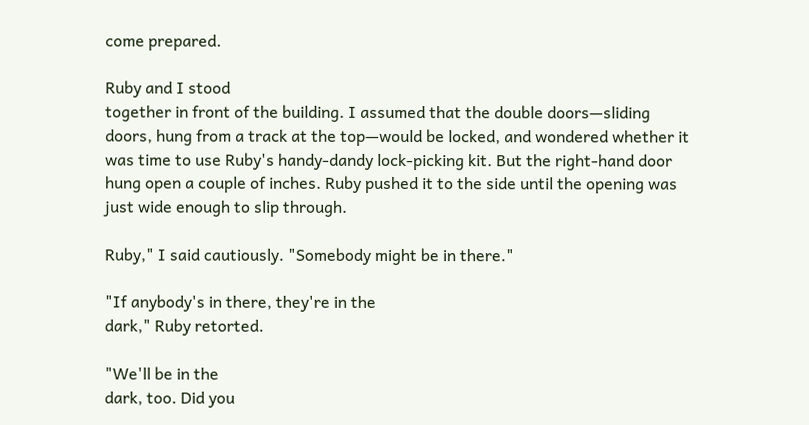come prepared.

Ruby and I stood
together in front of the building. I assumed that the double doors—sliding
doors, hung from a track at the top—would be locked, and wondered whether it
was time to use Ruby's handy-dandy lock-picking kit. But the right-hand door
hung open a couple of inches. Ruby pushed it to the side until the opening was
just wide enough to slip through.

Ruby," I said cautiously. "Somebody might be in there."

"If anybody's in there, they're in the
dark," Ruby retorted.

"We'll be in the
dark, too. Did you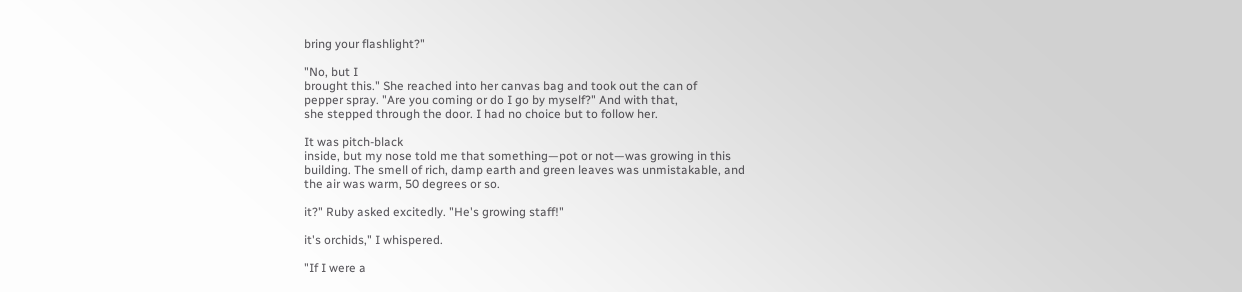bring your flashlight?"

"No, but I
brought this." She reached into her canvas bag and took out the can of
pepper spray. "Are you coming or do I go by myself?" And with that,
she stepped through the door. I had no choice but to follow her.

It was pitch-black
inside, but my nose told me that something—pot or not—was growing in this
building. The smell of rich, damp earth and green leaves was unmistakable, and
the air was warm, 50 degrees or so.

it?" Ruby asked excitedly. "He's growing staff!"

it's orchids," I whispered.

"If I were a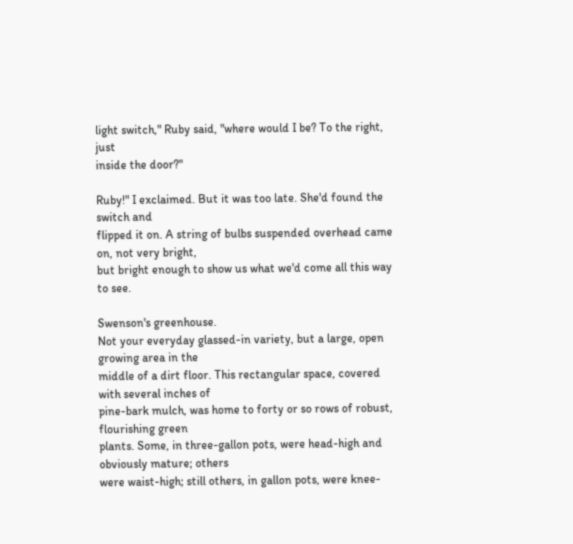light switch," Ruby said, "where would I be? To the right, just
inside the door?"

Ruby!" I exclaimed. But it was too late. She'd found the switch and
flipped it on. A string of bulbs suspended overhead came on, not very bright,
but bright enough to show us what we'd come all this way to see.

Swenson's greenhouse.
Not your everyday glassed-in variety, but a large, open growing area in the
middle of a dirt floor. This rectangular space, covered with several inches of
pine-bark mulch, was home to forty or so rows of robust, flourishing green
plants. Some, in three-gallon pots, were head-high and obviously mature; others
were waist-high; still others, in gallon pots, were knee-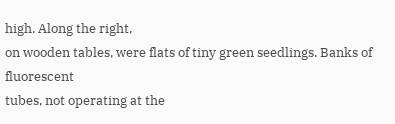high. Along the right,
on wooden tables, were flats of tiny green seedlings. Banks of fluorescent
tubes, not operating at the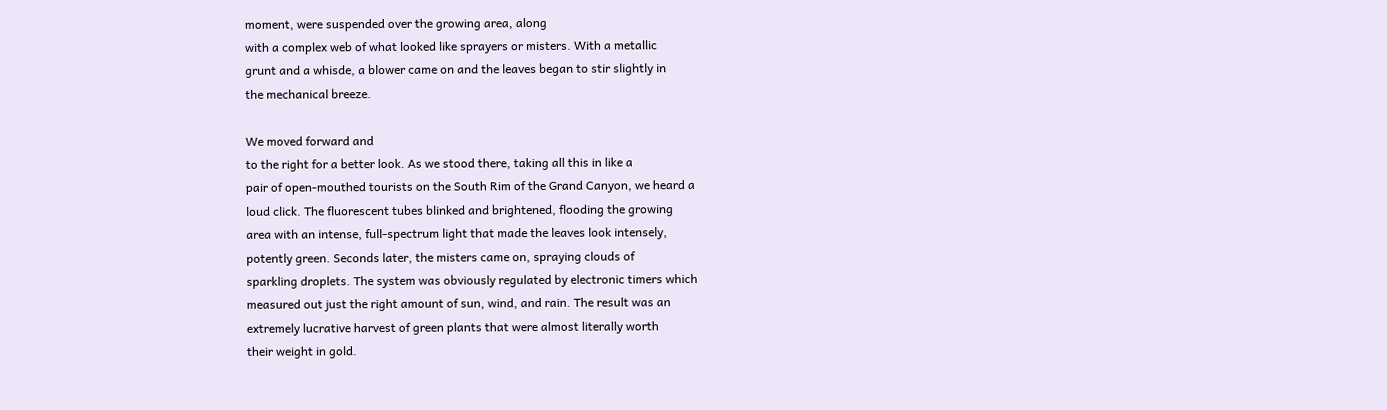moment, were suspended over the growing area, along
with a complex web of what looked like sprayers or misters. With a metallic
grunt and a whisde, a blower came on and the leaves began to stir slightly in
the mechanical breeze.

We moved forward and
to the right for a better look. As we stood there, taking all this in like a
pair of open-mouthed tourists on the South Rim of the Grand Canyon, we heard a
loud click. The fluorescent tubes blinked and brightened, flooding the growing
area with an intense, full-spectrum light that made the leaves look intensely,
potently green. Seconds later, the misters came on, spraying clouds of
sparkling droplets. The system was obviously regulated by electronic timers which
measured out just the right amount of sun, wind, and rain. The result was an
extremely lucrative harvest of green plants that were almost literally worth
their weight in gold.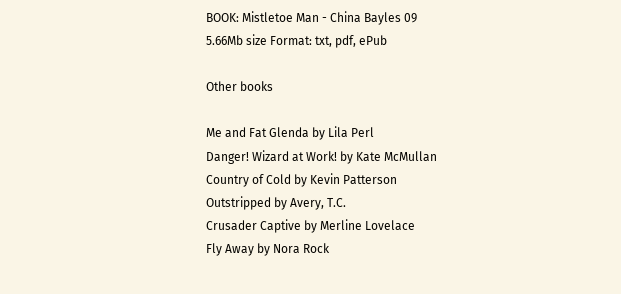BOOK: Mistletoe Man - China Bayles 09
5.66Mb size Format: txt, pdf, ePub

Other books

Me and Fat Glenda by Lila Perl
Danger! Wizard at Work! by Kate McMullan
Country of Cold by Kevin Patterson
Outstripped by Avery, T.C.
Crusader Captive by Merline Lovelace
Fly Away by Nora Rock